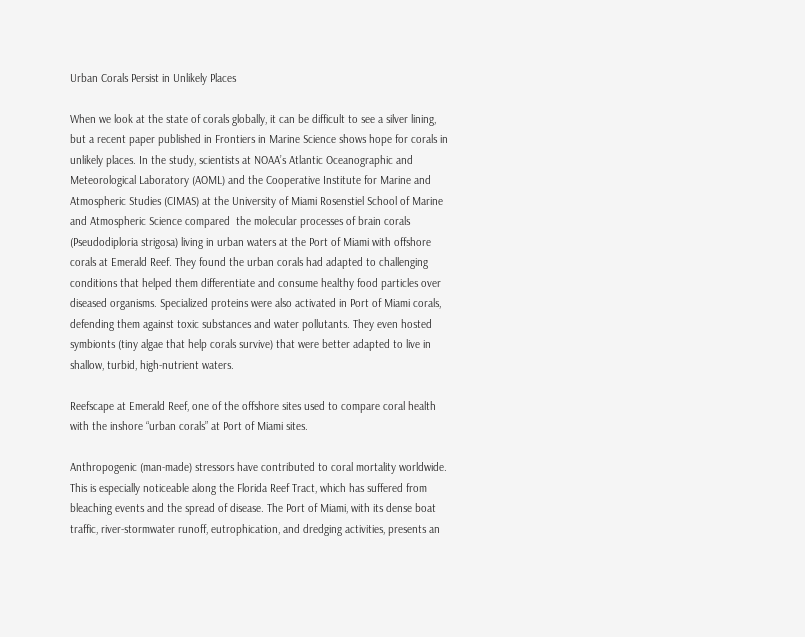Urban Corals Persist in Unlikely Places

When we look at the state of corals globally, it can be difficult to see a silver lining, but a recent paper published in Frontiers in Marine Science shows hope for corals in unlikely places. In the study, scientists at NOAA’s Atlantic Oceanographic and Meteorological Laboratory (AOML) and the Cooperative Institute for Marine and Atmospheric Studies (CIMAS) at the University of Miami Rosenstiel School of Marine and Atmospheric Science compared  the molecular processes of brain corals (Pseudodiploria strigosa) living in urban waters at the Port of Miami with offshore corals at Emerald Reef. They found the urban corals had adapted to challenging conditions that helped them differentiate and consume healthy food particles over diseased organisms. Specialized proteins were also activated in Port of Miami corals, defending them against toxic substances and water pollutants. They even hosted symbionts (tiny algae that help corals survive) that were better adapted to live in shallow, turbid, high-nutrient waters.

Reefscape at Emerald Reef, one of the offshore sites used to compare coral health with the inshore “urban corals” at Port of Miami sites.

Anthropogenic (man-made) stressors have contributed to coral mortality worldwide. This is especially noticeable along the Florida Reef Tract, which has suffered from bleaching events and the spread of disease. The Port of Miami, with its dense boat traffic, river-stormwater runoff, eutrophication, and dredging activities, presents an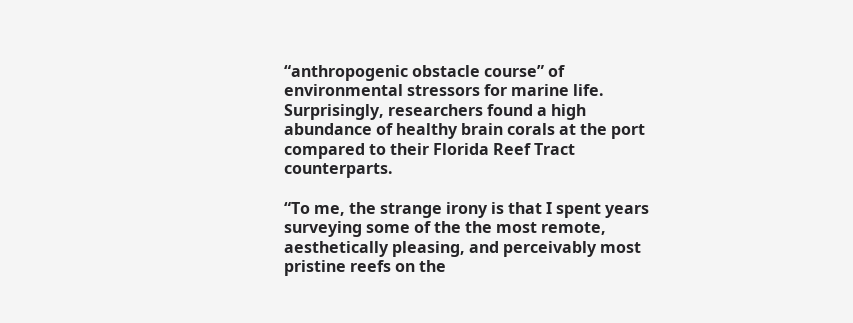“anthropogenic obstacle course” of environmental stressors for marine life. Surprisingly, researchers found a high abundance of healthy brain corals at the port compared to their Florida Reef Tract counterparts.

“To me, the strange irony is that I spent years surveying some of the the most remote, aesthetically pleasing, and perceivably most pristine reefs on the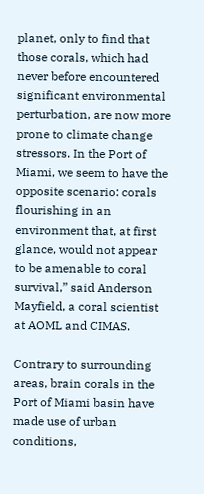planet, only to find that those corals, which had never before encountered significant environmental perturbation, are now more prone to climate change stressors. In the Port of Miami, we seem to have the opposite scenario: corals flourishing in an environment that, at first glance, would not appear to be amenable to coral survival,” said Anderson Mayfield, a coral scientist at AOML and CIMAS.

Contrary to surrounding areas, brain corals in the Port of Miami basin have made use of urban conditions,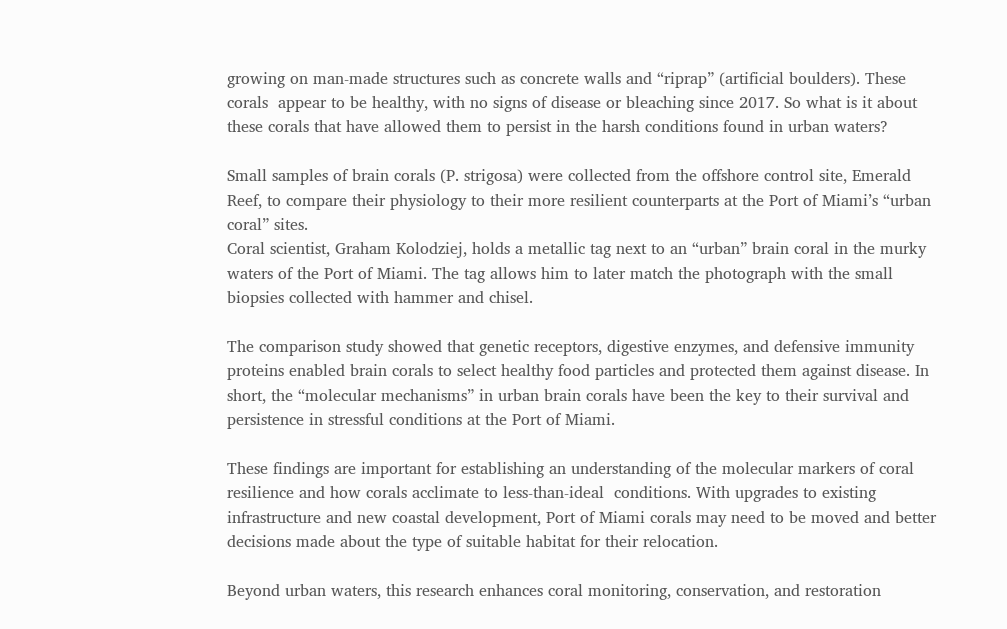growing on man-made structures such as concrete walls and “riprap” (artificial boulders). These corals  appear to be healthy, with no signs of disease or bleaching since 2017. So what is it about these corals that have allowed them to persist in the harsh conditions found in urban waters?

Small samples of brain corals (P. strigosa) were collected from the offshore control site, Emerald Reef, to compare their physiology to their more resilient counterparts at the Port of Miami’s “urban coral” sites.
Coral scientist, Graham Kolodziej, holds a metallic tag next to an “urban” brain coral in the murky waters of the Port of Miami. The tag allows him to later match the photograph with the small biopsies collected with hammer and chisel.

The comparison study showed that genetic receptors, digestive enzymes, and defensive immunity proteins enabled brain corals to select healthy food particles and protected them against disease. In short, the “molecular mechanisms” in urban brain corals have been the key to their survival and persistence in stressful conditions at the Port of Miami.

These findings are important for establishing an understanding of the molecular markers of coral resilience and how corals acclimate to less-than-ideal  conditions. With upgrades to existing infrastructure and new coastal development, Port of Miami corals may need to be moved and better decisions made about the type of suitable habitat for their relocation.

Beyond urban waters, this research enhances coral monitoring, conservation, and restoration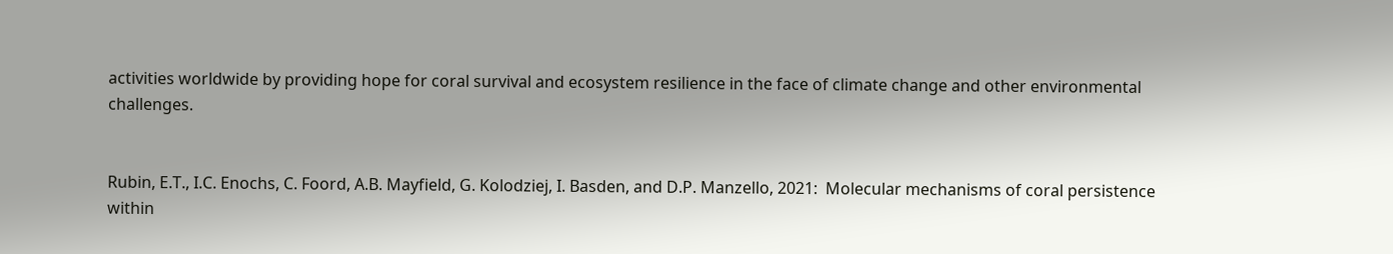activities worldwide by providing hope for coral survival and ecosystem resilience in the face of climate change and other environmental challenges.


Rubin, E.T., I.C. Enochs, C. Foord, A.B. Mayfield, G. Kolodziej, I. Basden, and D.P. Manzello, 2021:  Molecular mechanisms of coral persistence within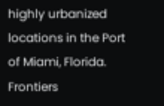highly urbanized locations in the Port of Miami, Florida. Frontiers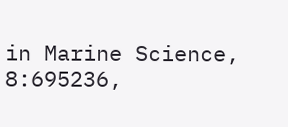in Marine Science, 8:695236,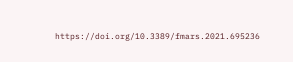https://doi.org/10.3389/fmars.2021.695236